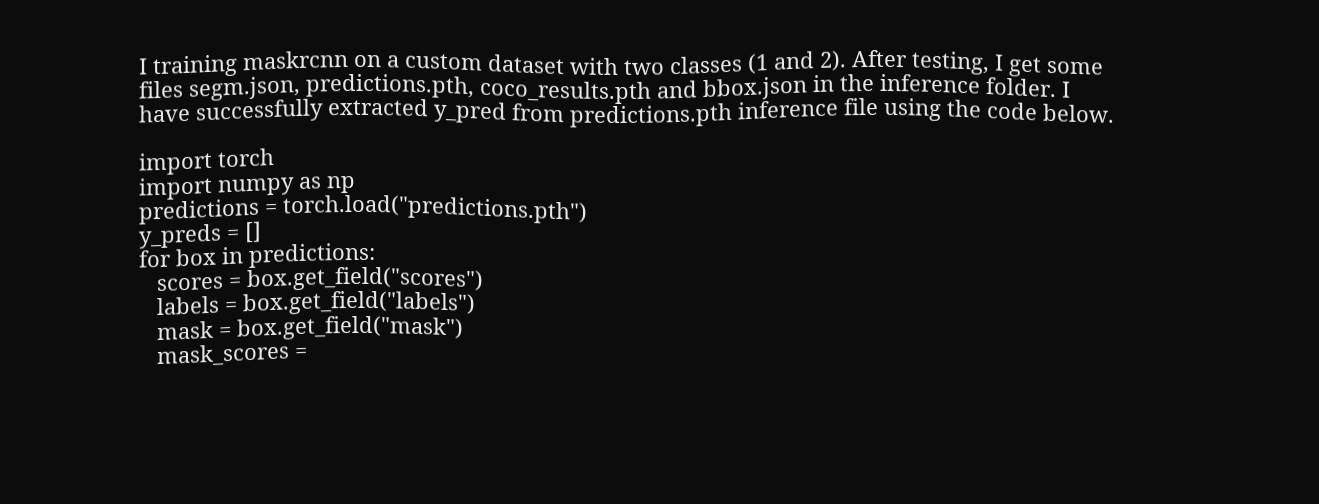I training maskrcnn on a custom dataset with two classes (1 and 2). After testing, I get some files segm.json, predictions.pth, coco_results.pth and bbox.json in the inference folder. I have successfully extracted y_pred from predictions.pth inference file using the code below.

import torch
import numpy as np
predictions = torch.load("predictions.pth")
y_preds = []
for box in predictions:
   scores = box.get_field("scores")
   labels = box.get_field("labels")
   mask = box.get_field("mask")
   mask_scores =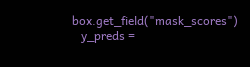box.get_field("mask_scores")
   y_preds =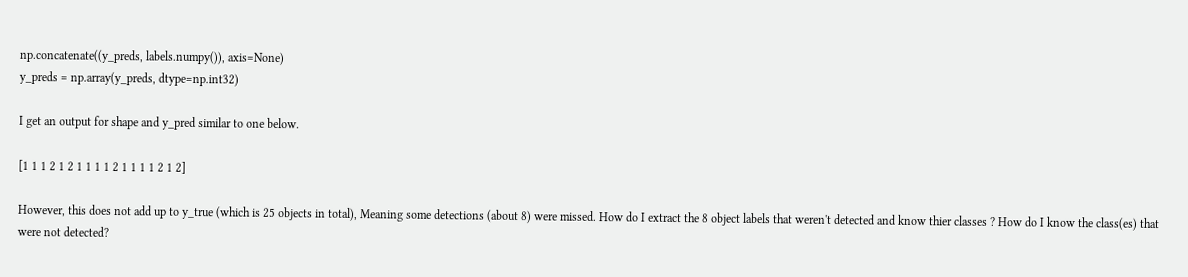np.concatenate((y_preds, labels.numpy()), axis=None)
y_preds = np.array(y_preds, dtype=np.int32)

I get an output for shape and y_pred similar to one below.

[1 1 1 2 1 2 1 1 1 1 2 1 1 1 1 2 1 2]

However, this does not add up to y_true (which is 25 objects in total), Meaning some detections (about 8) were missed. How do I extract the 8 object labels that weren't detected and know thier classes ? How do I know the class(es) that were not detected?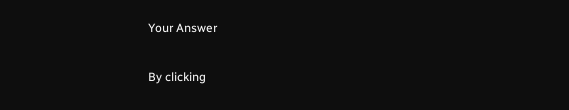Your Answer

By clicking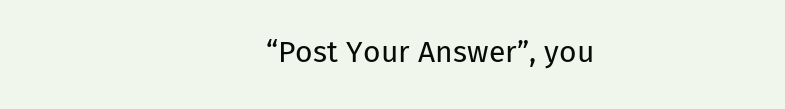“Post Your Answer”, you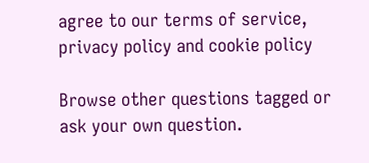agree to our terms of service, privacy policy and cookie policy

Browse other questions tagged or ask your own question.